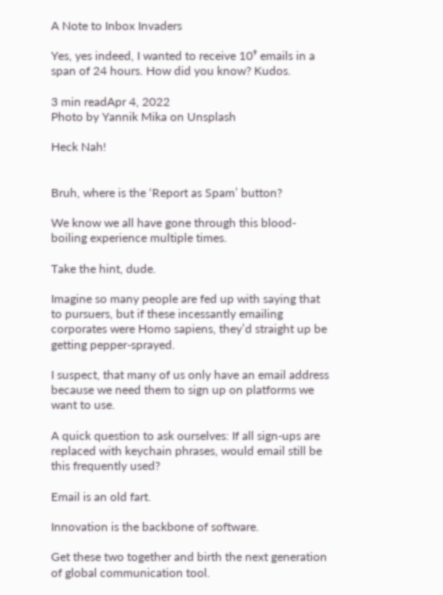A Note to Inbox Invaders

Yes, yes indeed, I wanted to receive 10⁹ emails in a span of 24 hours. How did you know? Kudos.

3 min readApr 4, 2022
Photo by Yannik Mika on Unsplash

Heck Nah!


Bruh, where is the ‘Report as Spam’ button?

We know we all have gone through this blood-boiling experience multiple times.

Take the hint, dude.

Imagine so many people are fed up with saying that to pursuers, but if these incessantly emailing corporates were Homo sapiens, they’d straight up be getting pepper-sprayed.

I suspect, that many of us only have an email address because we need them to sign up on platforms we want to use.

A quick question to ask ourselves: If all sign-ups are replaced with keychain phrases, would email still be this frequently used?

Email is an old fart.

Innovation is the backbone of software.

Get these two together and birth the next generation of global communication tool.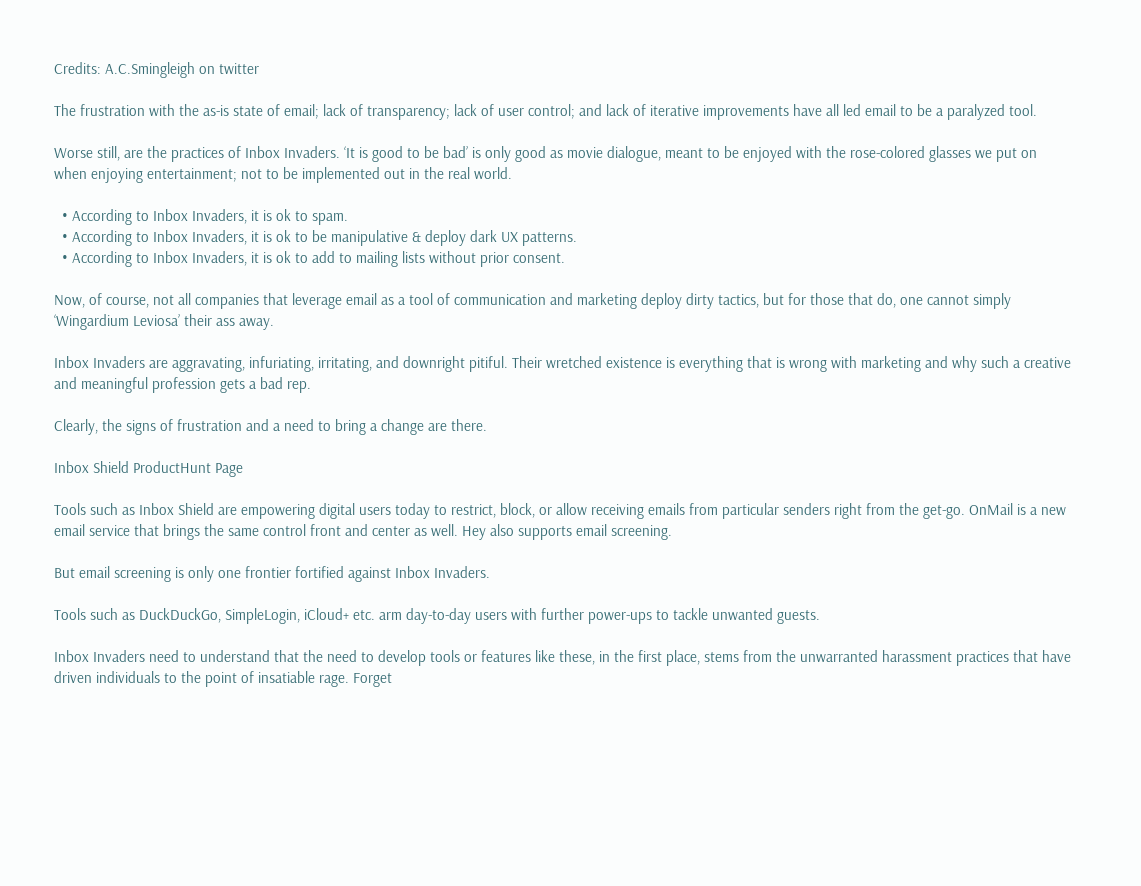Credits: A.C.Smingleigh on twitter

The frustration with the as-is state of email; lack of transparency; lack of user control; and lack of iterative improvements have all led email to be a paralyzed tool.

Worse still, are the practices of Inbox Invaders. ‘It is good to be bad’ is only good as movie dialogue, meant to be enjoyed with the rose-colored glasses we put on when enjoying entertainment; not to be implemented out in the real world.

  • According to Inbox Invaders, it is ok to spam.
  • According to Inbox Invaders, it is ok to be manipulative & deploy dark UX patterns.
  • According to Inbox Invaders, it is ok to add to mailing lists without prior consent.

Now, of course, not all companies that leverage email as a tool of communication and marketing deploy dirty tactics, but for those that do, one cannot simply ‘Wingardium Leviosa’ their ass away.

Inbox Invaders are aggravating, infuriating, irritating, and downright pitiful. Their wretched existence is everything that is wrong with marketing and why such a creative and meaningful profession gets a bad rep.

Clearly, the signs of frustration and a need to bring a change are there.

Inbox Shield ProductHunt Page

Tools such as Inbox Shield are empowering digital users today to restrict, block, or allow receiving emails from particular senders right from the get-go. OnMail is a new email service that brings the same control front and center as well. Hey also supports email screening.

But email screening is only one frontier fortified against Inbox Invaders.

Tools such as DuckDuckGo, SimpleLogin, iCloud+ etc. arm day-to-day users with further power-ups to tackle unwanted guests.

Inbox Invaders need to understand that the need to develop tools or features like these, in the first place, stems from the unwarranted harassment practices that have driven individuals to the point of insatiable rage. Forget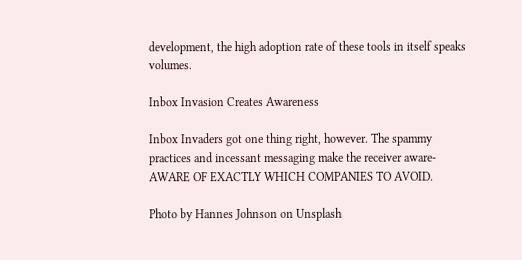development, the high adoption rate of these tools in itself speaks volumes.

Inbox Invasion Creates Awareness

Inbox Invaders got one thing right, however. The spammy practices and incessant messaging make the receiver aware- AWARE OF EXACTLY WHICH COMPANIES TO AVOID.

Photo by Hannes Johnson on Unsplash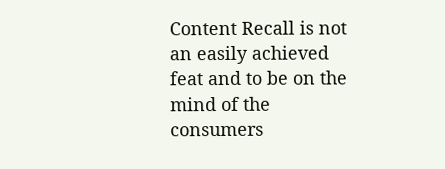Content Recall is not an easily achieved feat and to be on the mind of the consumers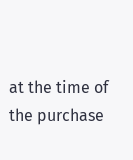at the time of the purchase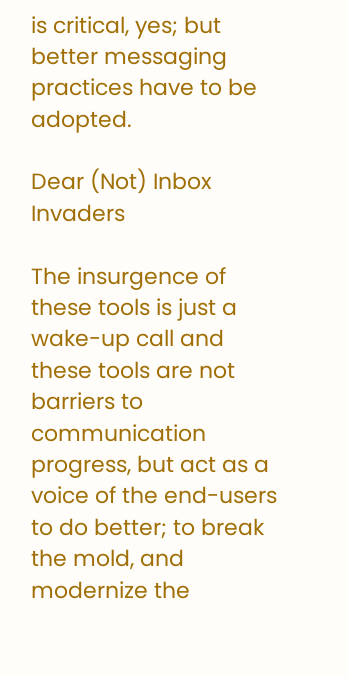is critical, yes; but better messaging practices have to be adopted.

Dear (Not) Inbox Invaders

The insurgence of these tools is just a wake-up call and these tools are not barriers to communication progress, but act as a voice of the end-users to do better; to break the mold, and modernize the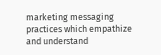marketing messaging practices which empathize and understand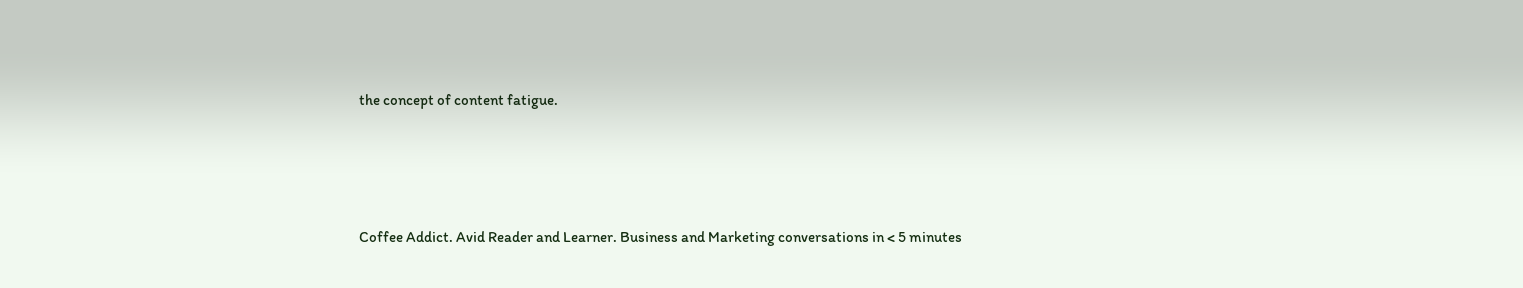the concept of content fatigue.




Coffee Addict. Avid Reader and Learner. Business and Marketing conversations in < 5 minutes